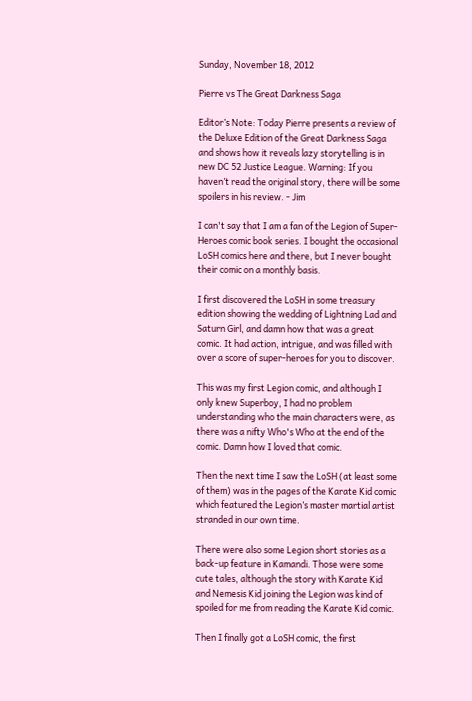Sunday, November 18, 2012

Pierre vs The Great Darkness Saga

Editor’s Note: Today Pierre presents a review of the Deluxe Edition of the Great Darkness Saga and shows how it reveals lazy storytelling is in new DC 52 Justice League. Warning: If you haven’t read the original story, there will be some spoilers in his review. - Jim

I can't say that I am a fan of the Legion of Super-Heroes comic book series. I bought the occasional LoSH comics here and there, but I never bought their comic on a monthly basis.

I first discovered the LoSH in some treasury edition showing the wedding of Lightning Lad and Saturn Girl, and damn how that was a great comic. It had action, intrigue, and was filled with over a score of super-heroes for you to discover.

This was my first Legion comic, and although I only knew Superboy, I had no problem understanding who the main characters were, as there was a nifty Who's Who at the end of the comic. Damn how I loved that comic.

Then the next time I saw the LoSH (at least some of them) was in the pages of the Karate Kid comic which featured the Legion’s master martial artist stranded in our own time.

There were also some Legion short stories as a back-up feature in Kamandi. Those were some cute tales, although the story with Karate Kid and Nemesis Kid joining the Legion was kind of spoiled for me from reading the Karate Kid comic.

Then I finally got a LoSH comic, the first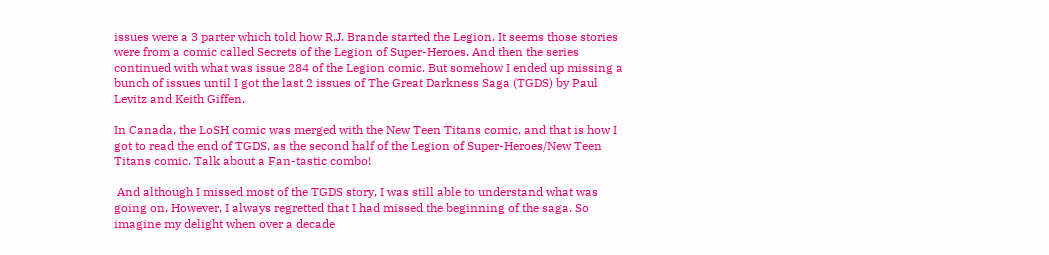issues were a 3 parter which told how R.J. Brande started the Legion. It seems those stories were from a comic called Secrets of the Legion of Super-Heroes. And then the series continued with what was issue 284 of the Legion comic. But somehow I ended up missing a bunch of issues until I got the last 2 issues of The Great Darkness Saga (TGDS) by Paul Levitz and Keith Giffen.

In Canada, the LoSH comic was merged with the New Teen Titans comic, and that is how I got to read the end of TGDS, as the second half of the Legion of Super-Heroes/New Teen Titans comic. Talk about a Fan-tastic combo!

 And although I missed most of the TGDS story, I was still able to understand what was going on. However, I always regretted that I had missed the beginning of the saga. So imagine my delight when over a decade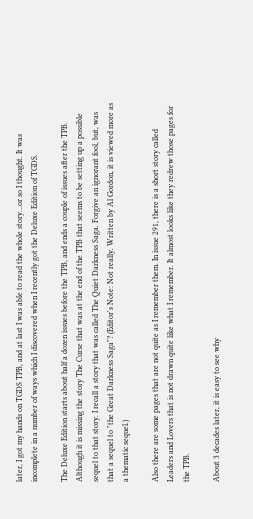later, I got my hands on TGDS TPB, and at last I was able to read the whole story…or so I thought. It was incomplete in a number of ways which I discovered when I recently got the Deluxe Edition of TGDS.

The Deluxe Edition starts about half a dozen issues before the TPB, and ends a couple of issues after the TPB. Although it is missing the story The Curse that was at the end of the TPB that seems to be setting up a possible sequel to that story. I recall a story that was called The Quiet Darkness Saga. Forgive an ignorant fool, but, was that a sequel to "the Great Darkness Saga"? (Editor's Note: Not really. Written by Al Gordon, it is viewed more as a thematic sequel.)

Also there are some pages that are not quite as I remember them. In issue 291, there is a short story called Leaders and Lovers that is not drawn quite like what I remember. It almost looks like they redrew those pages for the TPB.

About 3 decades later, it is easy to see why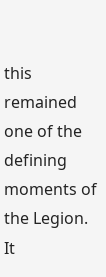this remained one of the defining moments of the Legion. It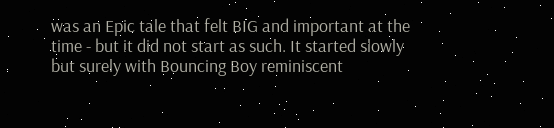was an Epic tale that felt BIG and important at the time - but it did not start as such. It started slowly but surely with Bouncing Boy reminiscent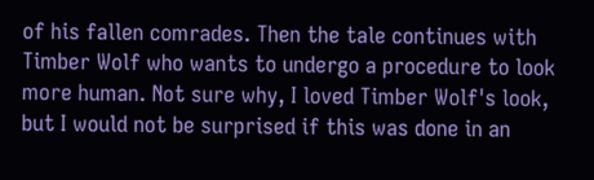of his fallen comrades. Then the tale continues with Timber Wolf who wants to undergo a procedure to look more human. Not sure why, I loved Timber Wolf's look, but I would not be surprised if this was done in an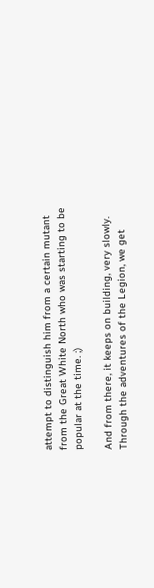attempt to distinguish him from a certain mutant from the Great White North who was starting to be popular at the time. ;)

And from there, it keeps on building, very slowly. Through the adventures of the Legion, we get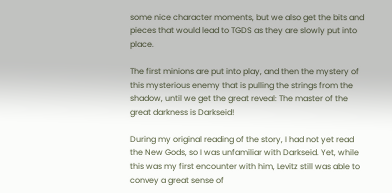some nice character moments, but we also get the bits and pieces that would lead to TGDS as they are slowly put into place.

The first minions are put into play, and then the mystery of this mysterious enemy that is pulling the strings from the shadow, until we get the great reveal: The master of the great darkness is Darkseid!

During my original reading of the story, I had not yet read the New Gods, so I was unfamiliar with Darkseid. Yet, while this was my first encounter with him, Levitz still was able to convey a great sense of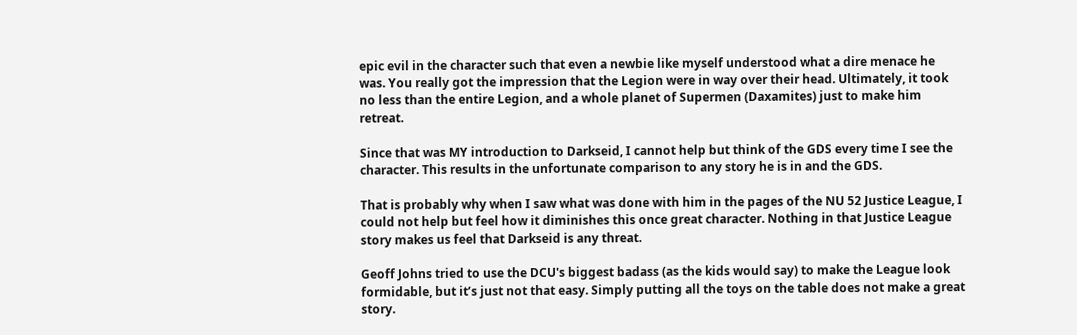epic evil in the character such that even a newbie like myself understood what a dire menace he was. You really got the impression that the Legion were in way over their head. Ultimately, it took no less than the entire Legion, and a whole planet of Supermen (Daxamites) just to make him retreat.

Since that was MY introduction to Darkseid, I cannot help but think of the GDS every time I see the character. This results in the unfortunate comparison to any story he is in and the GDS.

That is probably why when I saw what was done with him in the pages of the NU 52 Justice League, I could not help but feel how it diminishes this once great character. Nothing in that Justice League story makes us feel that Darkseid is any threat.

Geoff Johns tried to use the DCU's biggest badass (as the kids would say) to make the League look formidable, but it’s just not that easy. Simply putting all the toys on the table does not make a great story.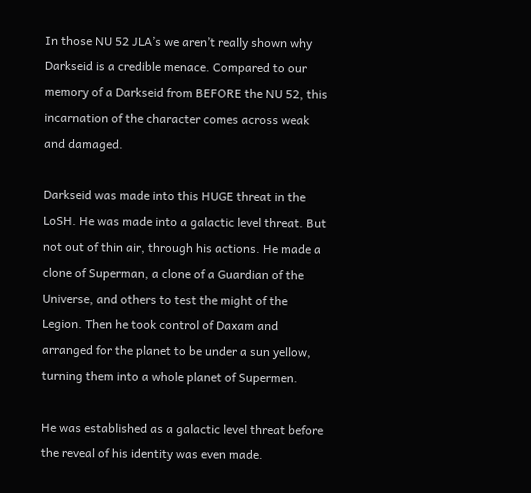In those NU 52 JLA’s we aren’t really shown why Darkseid is a credible menace. Compared to our memory of a Darkseid from BEFORE the NU 52, this incarnation of the character comes across weak and damaged.

Darkseid was made into this HUGE threat in the LoSH. He was made into a galactic level threat. But not out of thin air, through his actions. He made a clone of Superman, a clone of a Guardian of the Universe, and others to test the might of the Legion. Then he took control of Daxam and arranged for the planet to be under a sun yellow, turning them into a whole planet of Supermen.

He was established as a galactic level threat before the reveal of his identity was even made.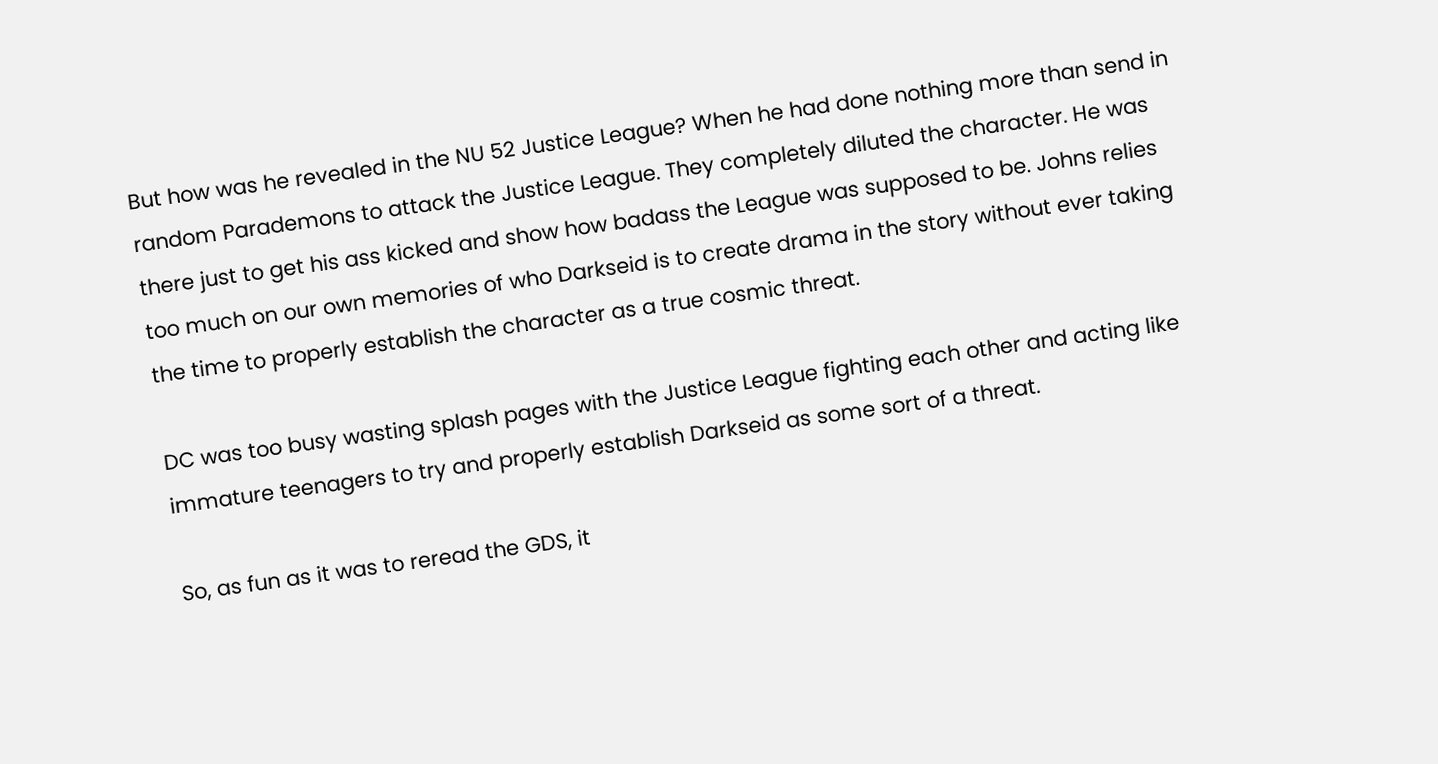But how was he revealed in the NU 52 Justice League? When he had done nothing more than send in random Parademons to attack the Justice League. They completely diluted the character. He was there just to get his ass kicked and show how badass the League was supposed to be. Johns relies too much on our own memories of who Darkseid is to create drama in the story without ever taking the time to properly establish the character as a true cosmic threat.

DC was too busy wasting splash pages with the Justice League fighting each other and acting like immature teenagers to try and properly establish Darkseid as some sort of a threat.

So, as fun as it was to reread the GDS, it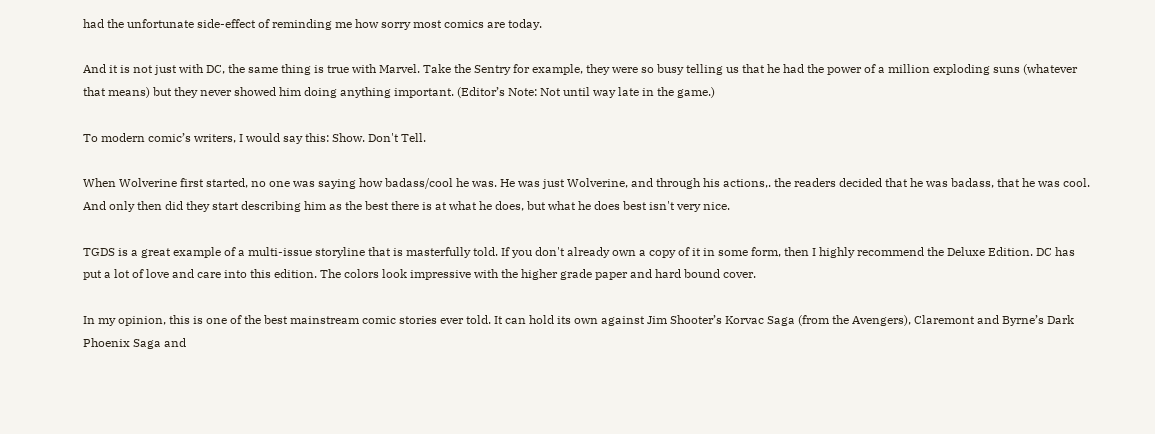had the unfortunate side-effect of reminding me how sorry most comics are today.

And it is not just with DC, the same thing is true with Marvel. Take the Sentry for example, they were so busy telling us that he had the power of a million exploding suns (whatever that means) but they never showed him doing anything important. (Editor’s Note: Not until way late in the game.)

To modern comic’s writers, I would say this: Show. Don't Tell.

When Wolverine first started, no one was saying how badass/cool he was. He was just Wolverine, and through his actions,. the readers decided that he was badass, that he was cool. And only then did they start describing him as the best there is at what he does, but what he does best isn't very nice.

TGDS is a great example of a multi-issue storyline that is masterfully told. If you don't already own a copy of it in some form, then I highly recommend the Deluxe Edition. DC has put a lot of love and care into this edition. The colors look impressive with the higher grade paper and hard bound cover.

In my opinion, this is one of the best mainstream comic stories ever told. It can hold its own against Jim Shooter’s Korvac Saga (from the Avengers), Claremont and Byrne’s Dark Phoenix Saga and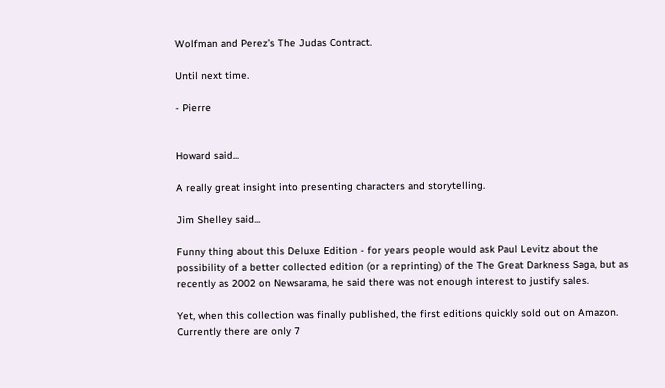Wolfman and Perez’s The Judas Contract.

Until next time.

- Pierre


Howard said...

A really great insight into presenting characters and storytelling.

Jim Shelley said...

Funny thing about this Deluxe Edition - for years people would ask Paul Levitz about the possibility of a better collected edition (or a reprinting) of the The Great Darkness Saga, but as recently as 2002 on Newsarama, he said there was not enough interest to justify sales.

Yet, when this collection was finally published, the first editions quickly sold out on Amazon. Currently there are only 7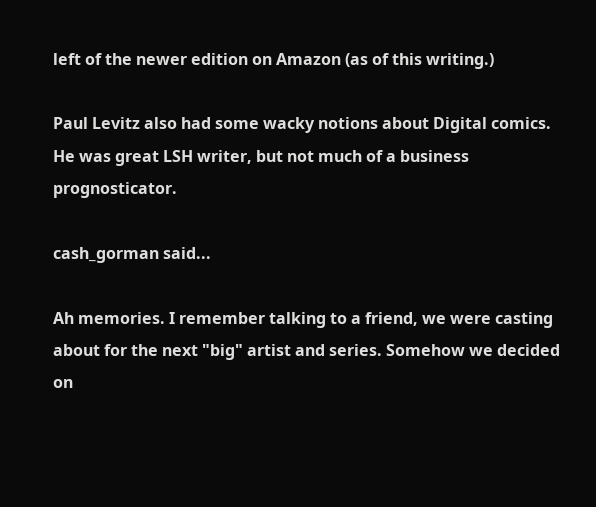left of the newer edition on Amazon (as of this writing.)

Paul Levitz also had some wacky notions about Digital comics. He was great LSH writer, but not much of a business prognosticator.

cash_gorman said...

Ah memories. I remember talking to a friend, we were casting about for the next "big" artist and series. Somehow we decided on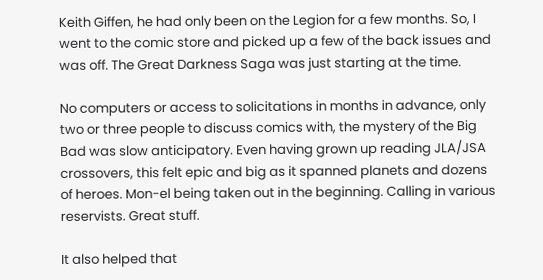Keith Giffen, he had only been on the Legion for a few months. So, I went to the comic store and picked up a few of the back issues and was off. The Great Darkness Saga was just starting at the time.

No computers or access to solicitations in months in advance, only two or three people to discuss comics with, the mystery of the Big Bad was slow anticipatory. Even having grown up reading JLA/JSA crossovers, this felt epic and big as it spanned planets and dozens of heroes. Mon-el being taken out in the beginning. Calling in various reservists. Great stuff.

It also helped that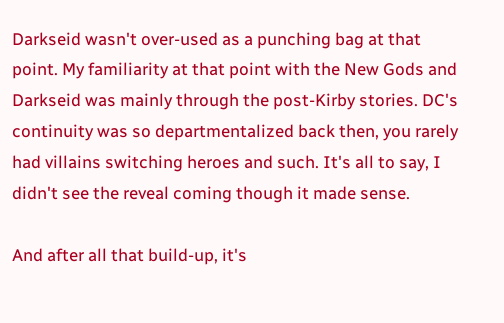Darkseid wasn't over-used as a punching bag at that point. My familiarity at that point with the New Gods and Darkseid was mainly through the post-Kirby stories. DC's continuity was so departmentalized back then, you rarely had villains switching heroes and such. It's all to say, I didn't see the reveal coming though it made sense.

And after all that build-up, it's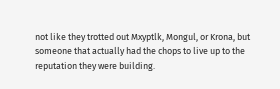not like they trotted out Mxyptlk, Mongul, or Krona, but someone that actually had the chops to live up to the reputation they were building.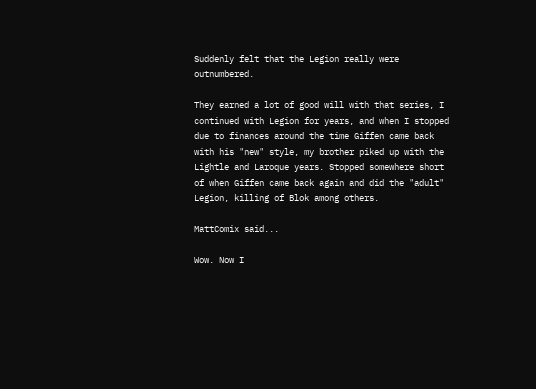Suddenly felt that the Legion really were outnumbered.

They earned a lot of good will with that series, I continued with Legion for years, and when I stopped due to finances around the time Giffen came back with his "new" style, my brother piked up with the Lightle and Laroque years. Stopped somewhere short of when Giffen came back again and did the "adult" Legion, killing of Blok among others.

MattComix said...

Wow. Now I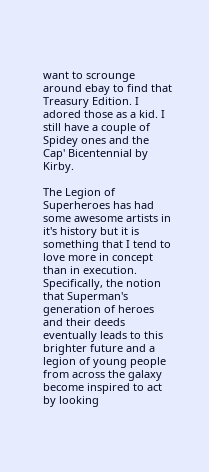want to scrounge around ebay to find that Treasury Edition. I adored those as a kid. I still have a couple of Spidey ones and the Cap' Bicentennial by Kirby.

The Legion of Superheroes has had some awesome artists in it's history but it is something that I tend to love more in concept than in execution. Specifically, the notion that Superman's generation of heroes and their deeds eventually leads to this brighter future and a legion of young people from across the galaxy become inspired to act by looking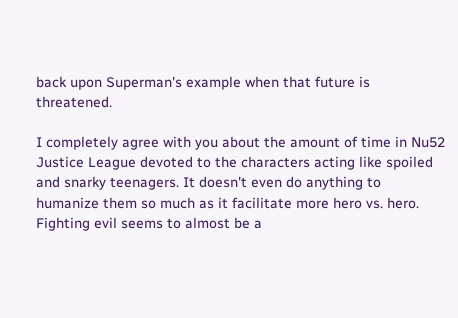back upon Superman's example when that future is threatened.

I completely agree with you about the amount of time in Nu52 Justice League devoted to the characters acting like spoiled and snarky teenagers. It doesn't even do anything to humanize them so much as it facilitate more hero vs. hero. Fighting evil seems to almost be a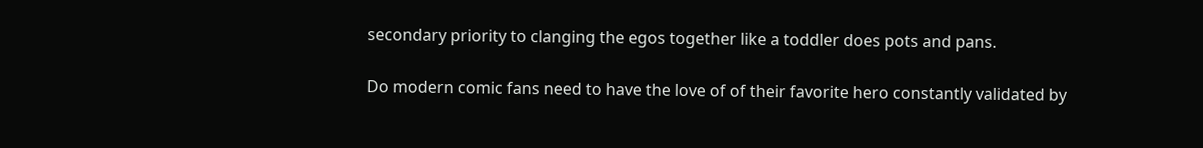secondary priority to clanging the egos together like a toddler does pots and pans.

Do modern comic fans need to have the love of of their favorite hero constantly validated by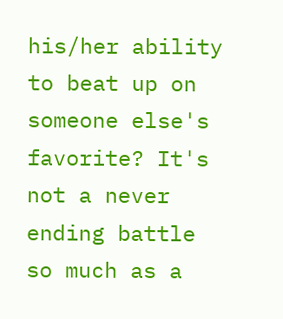his/her ability to beat up on someone else's favorite? It's not a never ending battle so much as a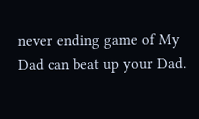never ending game of My Dad can beat up your Dad.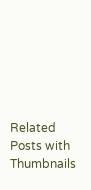Related Posts with Thumbnails